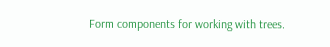Form components for working with trees.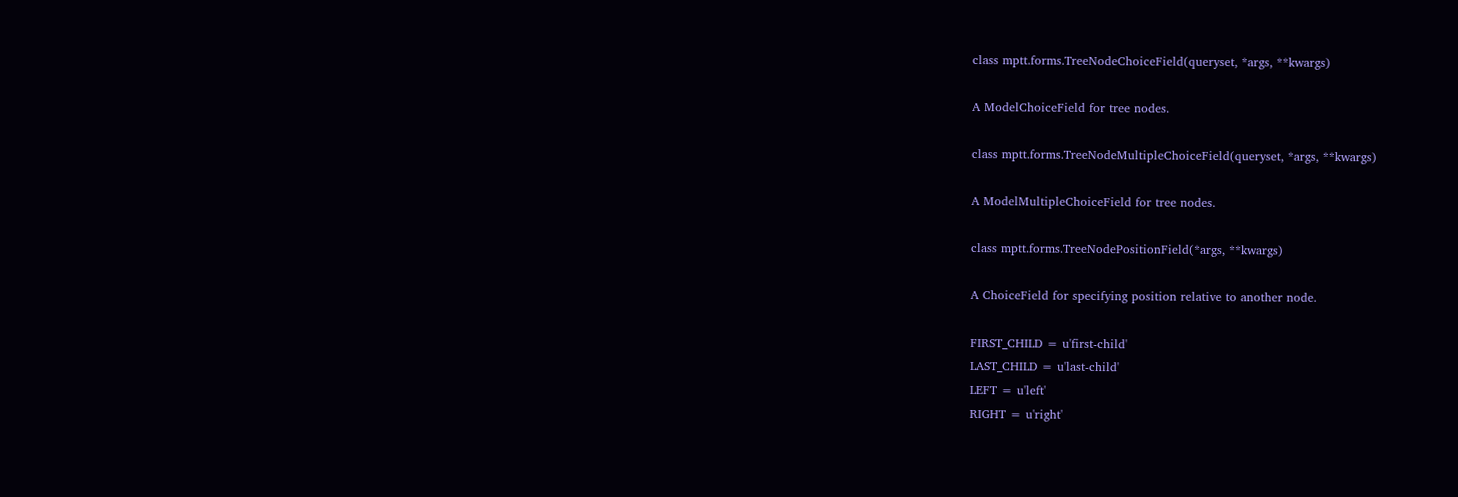class mptt.forms.TreeNodeChoiceField(queryset, *args, **kwargs)

A ModelChoiceField for tree nodes.

class mptt.forms.TreeNodeMultipleChoiceField(queryset, *args, **kwargs)

A ModelMultipleChoiceField for tree nodes.

class mptt.forms.TreeNodePositionField(*args, **kwargs)

A ChoiceField for specifying position relative to another node.

FIRST_CHILD = u'first-child'
LAST_CHILD = u'last-child'
LEFT = u'left'
RIGHT = u'right'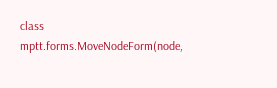class mptt.forms.MoveNodeForm(node,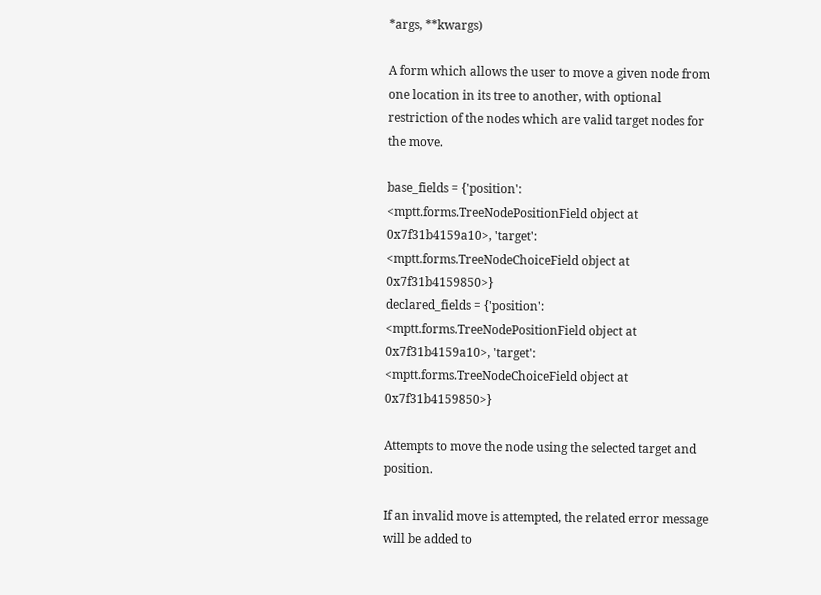*args, **kwargs)

A form which allows the user to move a given node from one location in its tree to another, with optional restriction of the nodes which are valid target nodes for the move.

base_fields = {'position': <mptt.forms.TreeNodePositionField object at 0x7f31b4159a10>, 'target': <mptt.forms.TreeNodeChoiceField object at 0x7f31b4159850>}
declared_fields = {'position': <mptt.forms.TreeNodePositionField object at 0x7f31b4159a10>, 'target': <mptt.forms.TreeNodeChoiceField object at 0x7f31b4159850>}

Attempts to move the node using the selected target and position.

If an invalid move is attempted, the related error message will be added to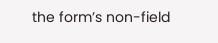the form’s non-field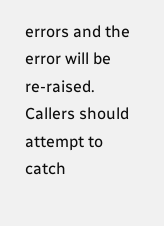errors and the error will be re-raised. Callers should attempt to catch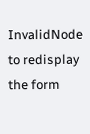InvalidNode to redisplay the form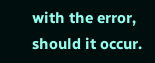with the error, should it occur.